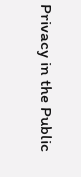Privacy in the Public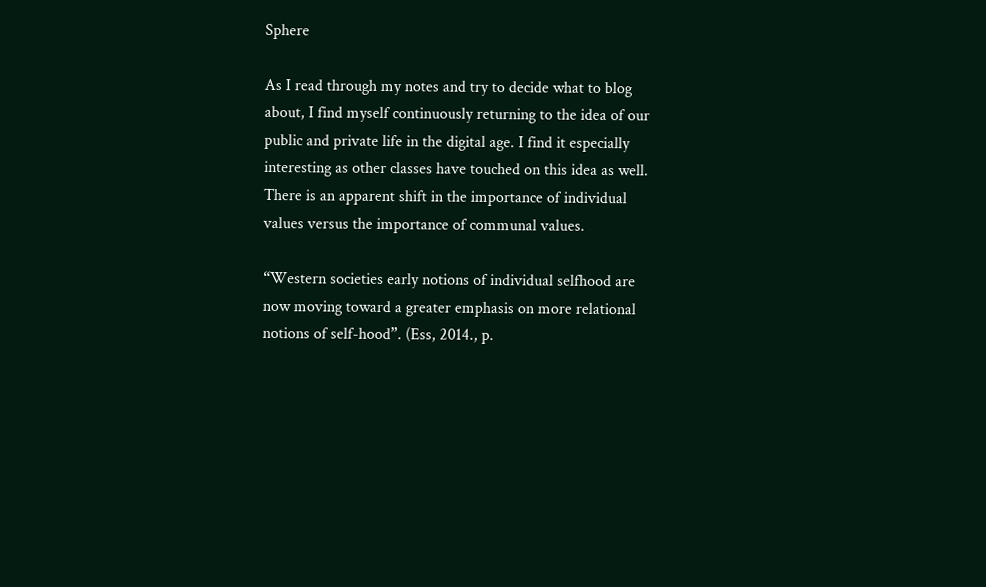Sphere

As I read through my notes and try to decide what to blog about, I find myself continuously returning to the idea of our public and private life in the digital age. I find it especially interesting as other classes have touched on this idea as well. There is an apparent shift in the importance of individual values versus the importance of communal values.

“Western societies early notions of individual selfhood are now moving toward a greater emphasis on more relational notions of self-hood”. (Ess, 2014., p.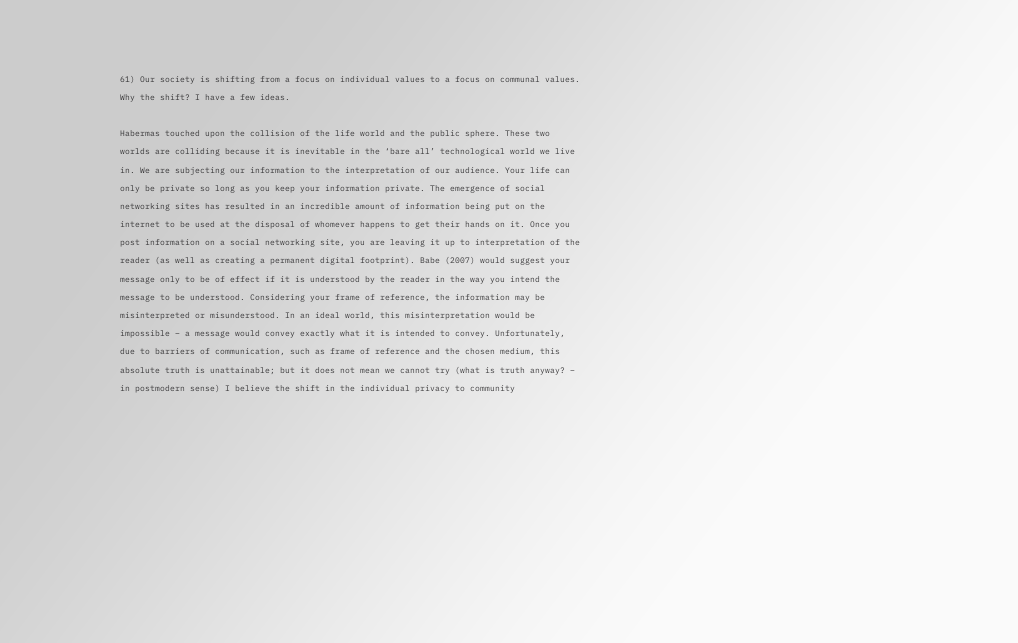61) Our society is shifting from a focus on individual values to a focus on communal values. Why the shift? I have a few ideas.

Habermas touched upon the collision of the life world and the public sphere. These two worlds are colliding because it is inevitable in the ‘bare all’ technological world we live in. We are subjecting our information to the interpretation of our audience. Your life can only be private so long as you keep your information private. The emergence of social networking sites has resulted in an incredible amount of information being put on the internet to be used at the disposal of whomever happens to get their hands on it. Once you post information on a social networking site, you are leaving it up to interpretation of the reader (as well as creating a permanent digital footprint). Babe (2007) would suggest your message only to be of effect if it is understood by the reader in the way you intend the message to be understood. Considering your frame of reference, the information may be misinterpreted or misunderstood. In an ideal world, this misinterpretation would be impossible – a message would convey exactly what it is intended to convey. Unfortunately, due to barriers of communication, such as frame of reference and the chosen medium, this absolute truth is unattainable; but it does not mean we cannot try (what is truth anyway? – in postmodern sense) I believe the shift in the individual privacy to community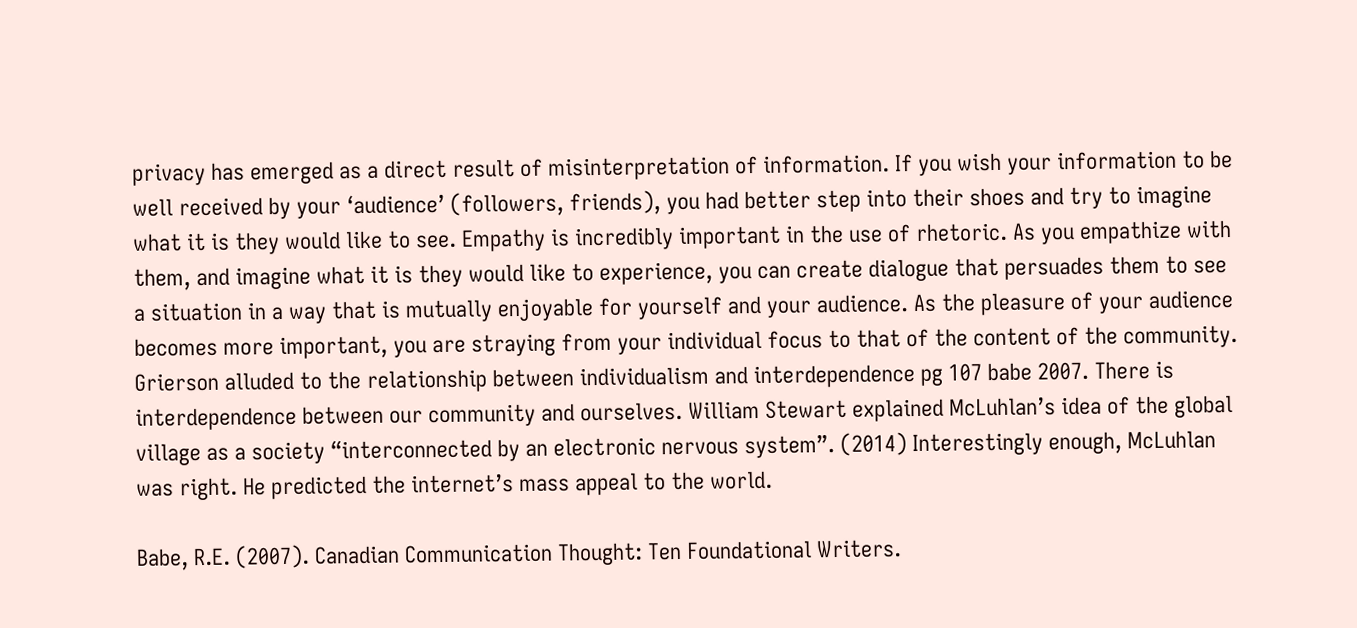privacy has emerged as a direct result of misinterpretation of information. If you wish your information to be well received by your ‘audience’ (followers, friends), you had better step into their shoes and try to imagine what it is they would like to see. Empathy is incredibly important in the use of rhetoric. As you empathize with them, and imagine what it is they would like to experience, you can create dialogue that persuades them to see a situation in a way that is mutually enjoyable for yourself and your audience. As the pleasure of your audience becomes more important, you are straying from your individual focus to that of the content of the community. Grierson alluded to the relationship between individualism and interdependence pg 107 babe 2007. There is interdependence between our community and ourselves. William Stewart explained McLuhlan’s idea of the global village as a society “interconnected by an electronic nervous system”. (2014) Interestingly enough, McLuhlan was right. He predicted the internet’s mass appeal to the world.

Babe, R.E. (2007). Canadian Communication Thought: Ten Foundational Writers.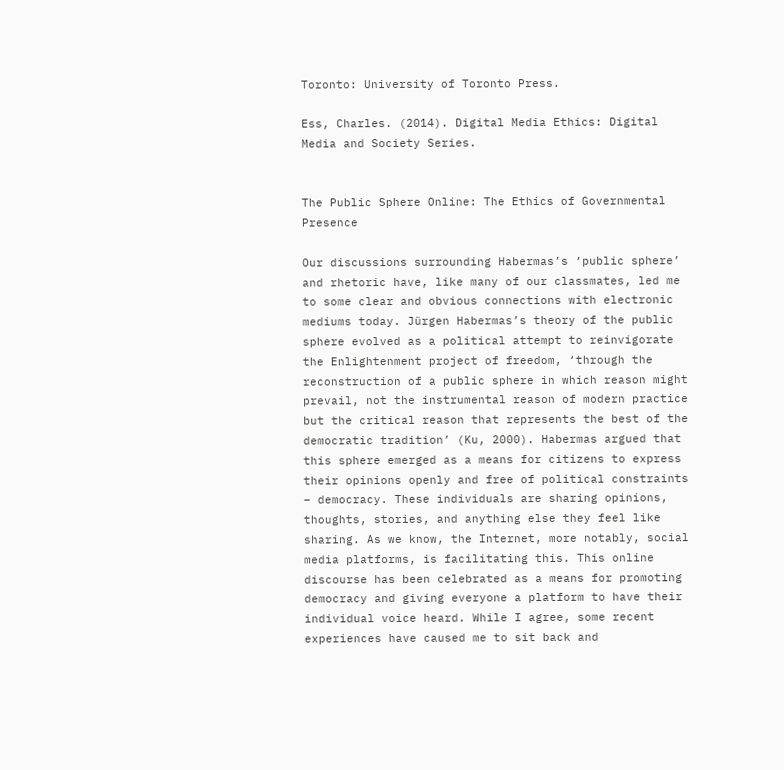Toronto: University of Toronto Press.

Ess, Charles. (2014). Digital Media Ethics: Digital Media and Society Series.


The Public Sphere Online: The Ethics of Governmental Presence

Our discussions surrounding Habermas’s ‘public sphere’ and rhetoric have, like many of our classmates, led me to some clear and obvious connections with electronic mediums today. Jürgen Habermas’s theory of the public sphere evolved as a political attempt to reinvigorate the Enlightenment project of freedom, ‘through the reconstruction of a public sphere in which reason might prevail, not the instrumental reason of modern practice but the critical reason that represents the best of the democratic tradition’ (Ku, 2000). Habermas argued that this sphere emerged as a means for citizens to express their opinions openly and free of political constraints – democracy. These individuals are sharing opinions, thoughts, stories, and anything else they feel like sharing. As we know, the Internet, more notably, social media platforms, is facilitating this. This online discourse has been celebrated as a means for promoting democracy and giving everyone a platform to have their individual voice heard. While I agree, some recent experiences have caused me to sit back and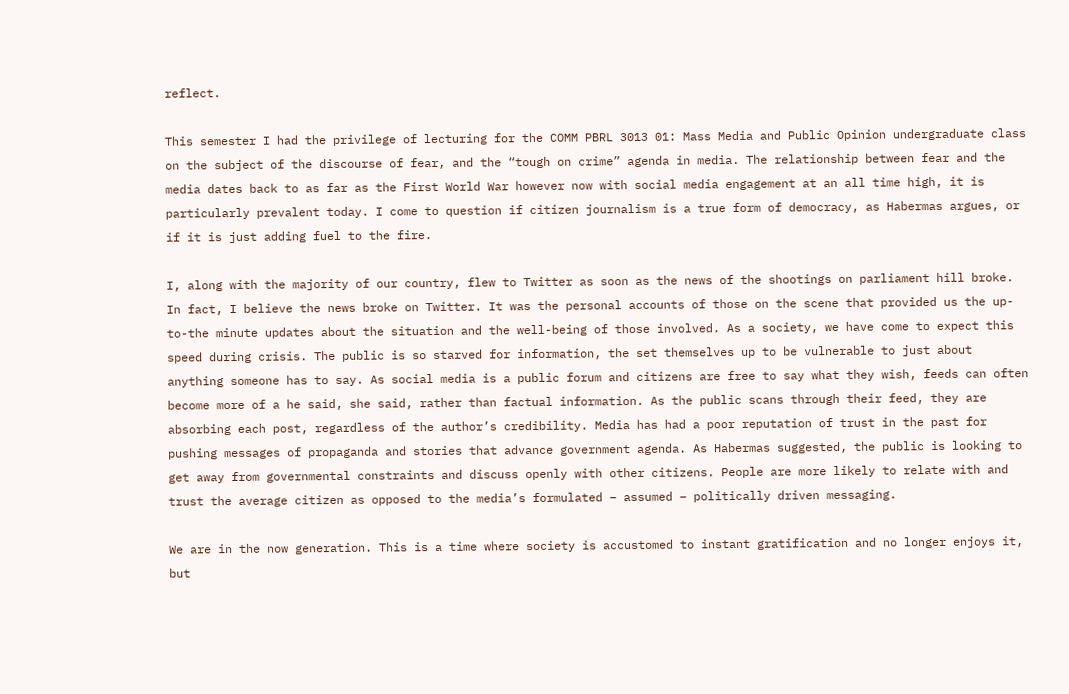reflect.

This semester I had the privilege of lecturing for the COMM PBRL 3013 01: Mass Media and Public Opinion undergraduate class on the subject of the discourse of fear, and the “tough on crime” agenda in media. The relationship between fear and the media dates back to as far as the First World War however now with social media engagement at an all time high, it is particularly prevalent today. I come to question if citizen journalism is a true form of democracy, as Habermas argues, or if it is just adding fuel to the fire.

I, along with the majority of our country, flew to Twitter as soon as the news of the shootings on parliament hill broke. In fact, I believe the news broke on Twitter. It was the personal accounts of those on the scene that provided us the up-to-the minute updates about the situation and the well-being of those involved. As a society, we have come to expect this speed during crisis. The public is so starved for information, the set themselves up to be vulnerable to just about anything someone has to say. As social media is a public forum and citizens are free to say what they wish, feeds can often become more of a he said, she said, rather than factual information. As the public scans through their feed, they are absorbing each post, regardless of the author’s credibility. Media has had a poor reputation of trust in the past for pushing messages of propaganda and stories that advance government agenda. As Habermas suggested, the public is looking to get away from governmental constraints and discuss openly with other citizens. People are more likely to relate with and trust the average citizen as opposed to the media’s formulated – assumed – politically driven messaging.

We are in the now generation. This is a time where society is accustomed to instant gratification and no longer enjoys it, but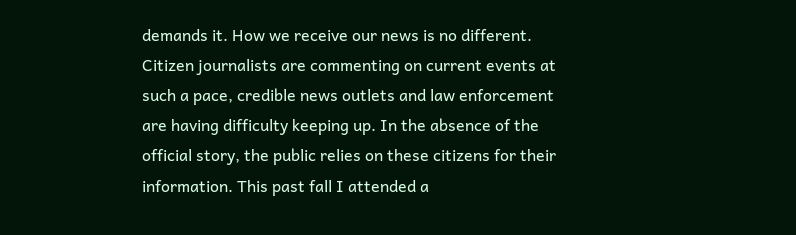demands it. How we receive our news is no different. Citizen journalists are commenting on current events at such a pace, credible news outlets and law enforcement are having difficulty keeping up. In the absence of the official story, the public relies on these citizens for their information. This past fall I attended a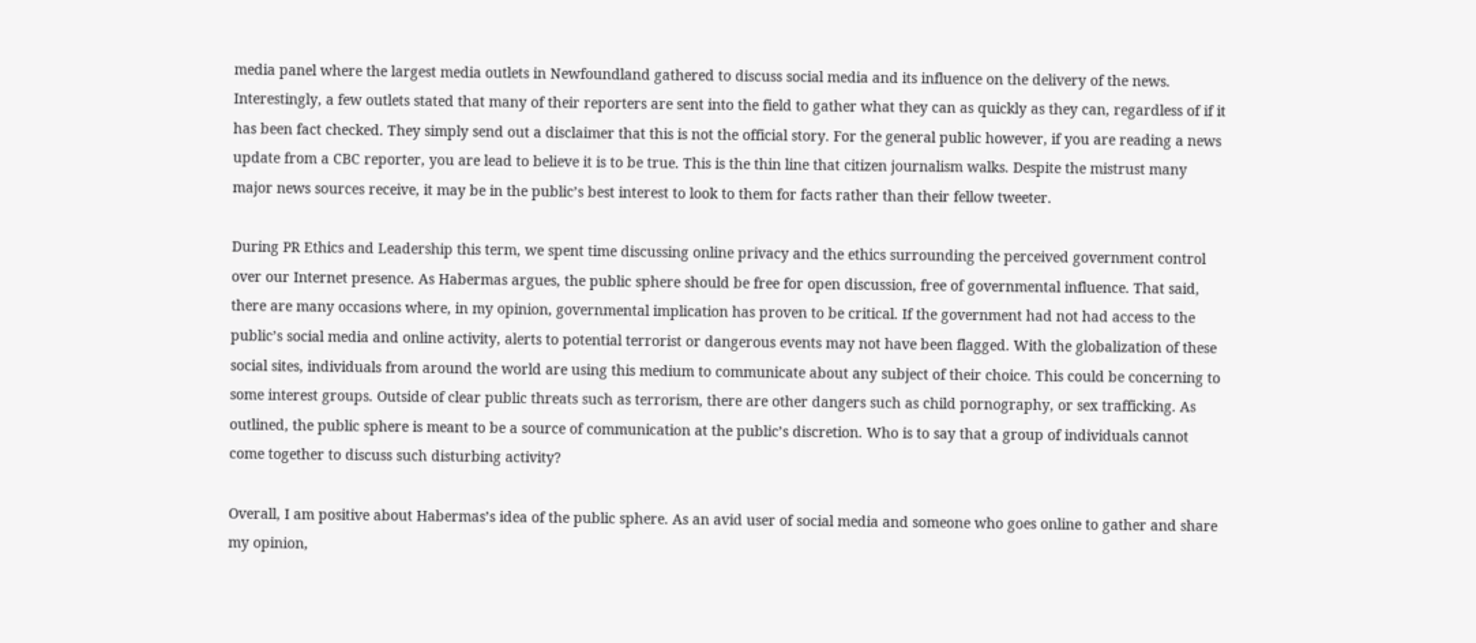media panel where the largest media outlets in Newfoundland gathered to discuss social media and its influence on the delivery of the news. Interestingly, a few outlets stated that many of their reporters are sent into the field to gather what they can as quickly as they can, regardless of if it has been fact checked. They simply send out a disclaimer that this is not the official story. For the general public however, if you are reading a news update from a CBC reporter, you are lead to believe it is to be true. This is the thin line that citizen journalism walks. Despite the mistrust many major news sources receive, it may be in the public’s best interest to look to them for facts rather than their fellow tweeter.

During PR Ethics and Leadership this term, we spent time discussing online privacy and the ethics surrounding the perceived government control over our Internet presence. As Habermas argues, the public sphere should be free for open discussion, free of governmental influence. That said, there are many occasions where, in my opinion, governmental implication has proven to be critical. If the government had not had access to the public’s social media and online activity, alerts to potential terrorist or dangerous events may not have been flagged. With the globalization of these social sites, individuals from around the world are using this medium to communicate about any subject of their choice. This could be concerning to some interest groups. Outside of clear public threats such as terrorism, there are other dangers such as child pornography, or sex trafficking. As outlined, the public sphere is meant to be a source of communication at the public’s discretion. Who is to say that a group of individuals cannot come together to discuss such disturbing activity?

Overall, I am positive about Habermas’s idea of the public sphere. As an avid user of social media and someone who goes online to gather and share my opinion,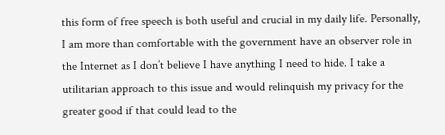this form of free speech is both useful and crucial in my daily life. Personally, I am more than comfortable with the government have an observer role in the Internet as I don’t believe I have anything I need to hide. I take a utilitarian approach to this issue and would relinquish my privacy for the greater good if that could lead to the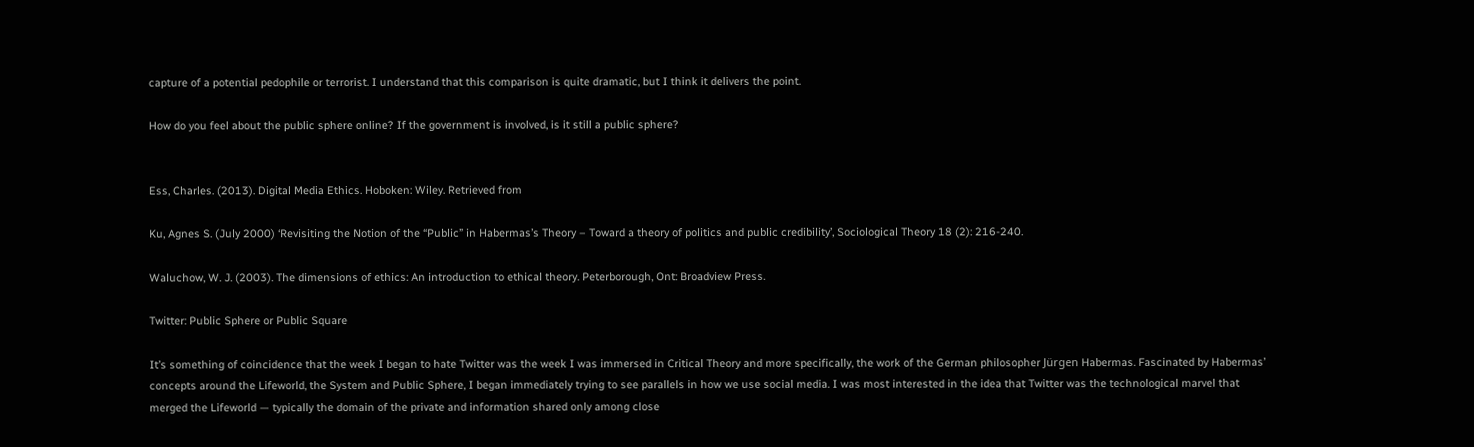capture of a potential pedophile or terrorist. I understand that this comparison is quite dramatic, but I think it delivers the point.

How do you feel about the public sphere online? If the government is involved, is it still a public sphere?


Ess, Charles. (2013). Digital Media Ethics. Hoboken: Wiley. Retrieved from

Ku, Agnes S. (July 2000) ‘Revisiting the Notion of the “Public” in Habermas’s Theory – Toward a theory of politics and public credibility’, Sociological Theory 18 (2): 216-240.

Waluchow, W. J. (2003). The dimensions of ethics: An introduction to ethical theory. Peterborough, Ont: Broadview Press.

Twitter: Public Sphere or Public Square

It’s something of coincidence that the week I began to hate Twitter was the week I was immersed in Critical Theory and more specifically, the work of the German philosopher Jürgen Habermas. Fascinated by Habermas’ concepts around the Lifeworld, the System and Public Sphere, I began immediately trying to see parallels in how we use social media. I was most interested in the idea that Twitter was the technological marvel that merged the Lifeworld — typically the domain of the private and information shared only among close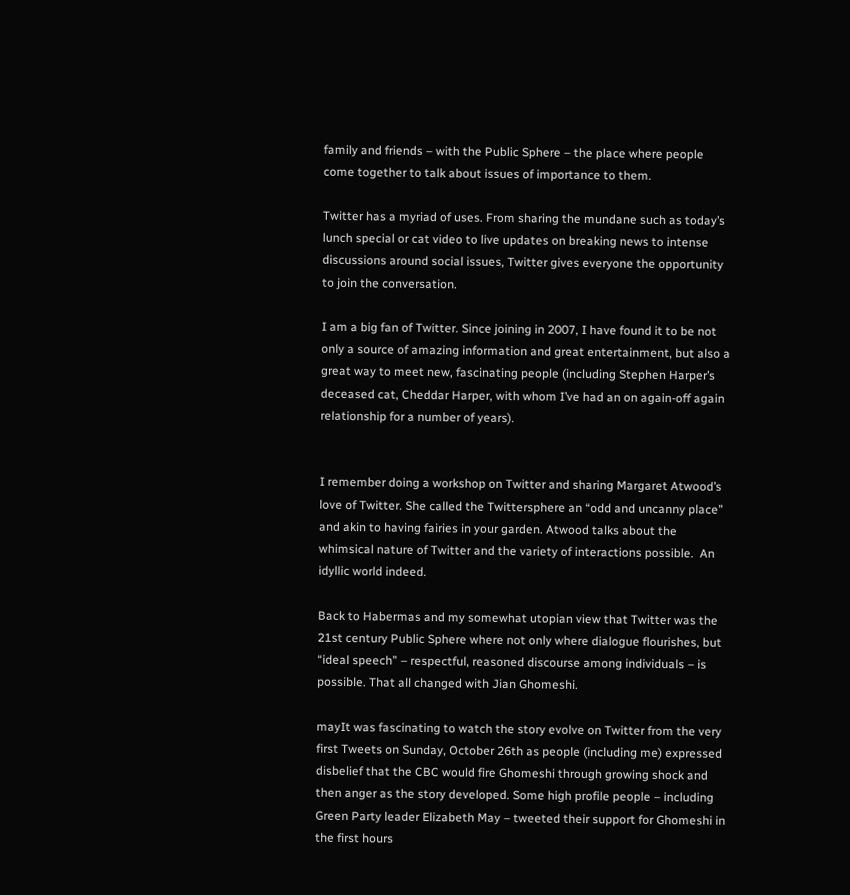family and friends – with the Public Sphere – the place where people come together to talk about issues of importance to them.

Twitter has a myriad of uses. From sharing the mundane such as today’s lunch special or cat video to live updates on breaking news to intense discussions around social issues, Twitter gives everyone the opportunity to join the conversation.

I am a big fan of Twitter. Since joining in 2007, I have found it to be not only a source of amazing information and great entertainment, but also a great way to meet new, fascinating people (including Stephen Harper’s deceased cat, Cheddar Harper, with whom I’ve had an on again-off again relationship for a number of years).


I remember doing a workshop on Twitter and sharing Margaret Atwood’s love of Twitter. She called the Twittersphere an “odd and uncanny place” and akin to having fairies in your garden. Atwood talks about the whimsical nature of Twitter and the variety of interactions possible.  An idyllic world indeed.

Back to Habermas and my somewhat utopian view that Twitter was the 21st century Public Sphere where not only where dialogue flourishes, but “ideal speech” – respectful, reasoned discourse among individuals – is possible. That all changed with Jian Ghomeshi.

mayIt was fascinating to watch the story evolve on Twitter from the very first Tweets on Sunday, October 26th as people (including me) expressed disbelief that the CBC would fire Ghomeshi through growing shock and then anger as the story developed. Some high profile people – including Green Party leader Elizabeth May – tweeted their support for Ghomeshi in the first hours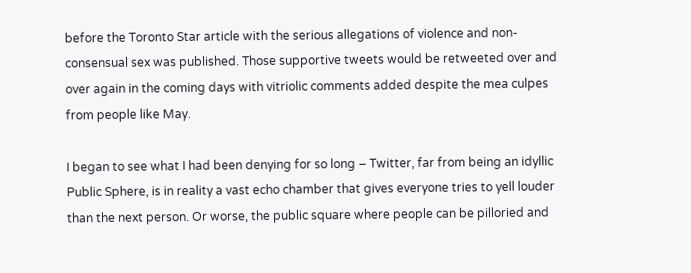before the Toronto Star article with the serious allegations of violence and non-consensual sex was published. Those supportive tweets would be retweeted over and over again in the coming days with vitriolic comments added despite the mea culpes from people like May.

I began to see what I had been denying for so long – Twitter, far from being an idyllic Public Sphere, is in reality a vast echo chamber that gives everyone tries to yell louder than the next person. Or worse, the public square where people can be pilloried and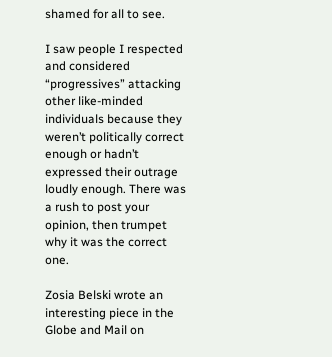shamed for all to see.

I saw people I respected and considered “progressives” attacking other like-minded individuals because they weren’t politically correct enough or hadn’t expressed their outrage loudly enough. There was a rush to post your opinion, then trumpet why it was the correct one.

Zosia Belski wrote an interesting piece in the Globe and Mail on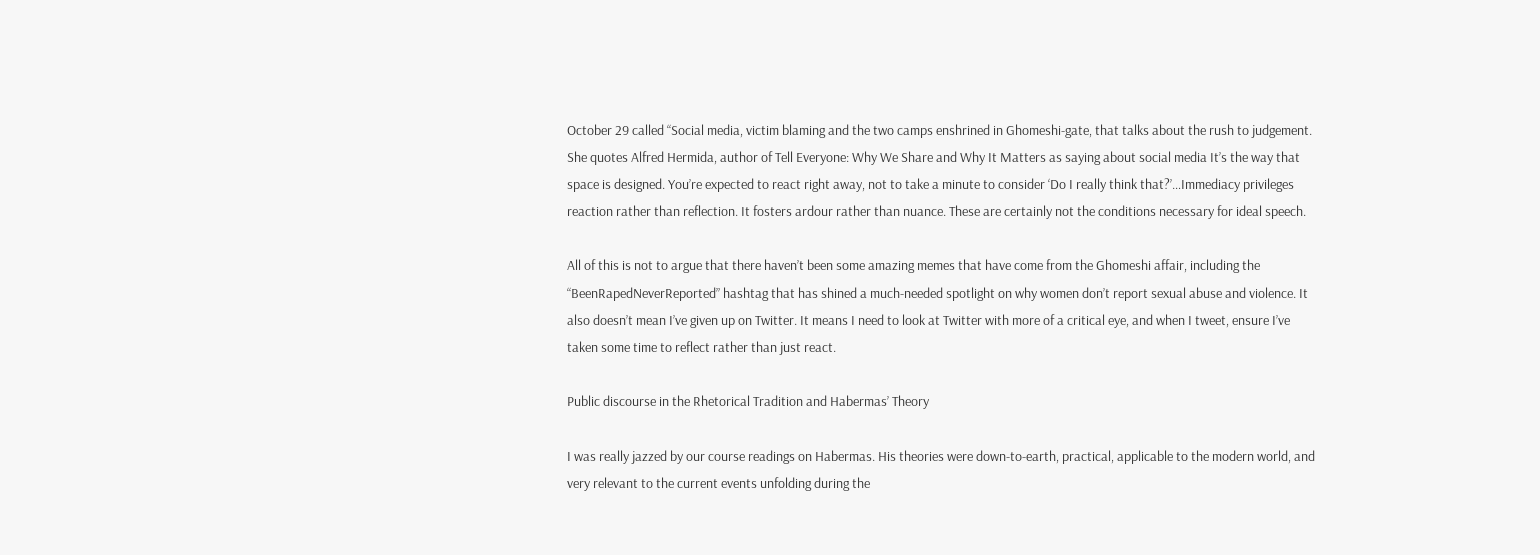October 29 called “Social media, victim blaming and the two camps enshrined in Ghomeshi-gate, that talks about the rush to judgement. She quotes Alfred Hermida, author of Tell Everyone: Why We Share and Why It Matters as saying about social media It’s the way that space is designed. You’re expected to react right away, not to take a minute to consider ‘Do I really think that?’…Immediacy privileges reaction rather than reflection. It fosters ardour rather than nuance. These are certainly not the conditions necessary for ideal speech.

All of this is not to argue that there haven’t been some amazing memes that have come from the Ghomeshi affair, including the “BeenRapedNeverReported” hashtag that has shined a much-needed spotlight on why women don’t report sexual abuse and violence. It also doesn’t mean I’ve given up on Twitter. It means I need to look at Twitter with more of a critical eye, and when I tweet, ensure I’ve taken some time to reflect rather than just react.

Public discourse in the Rhetorical Tradition and Habermas’ Theory

I was really jazzed by our course readings on Habermas. His theories were down-to-earth, practical, applicable to the modern world, and very relevant to the current events unfolding during the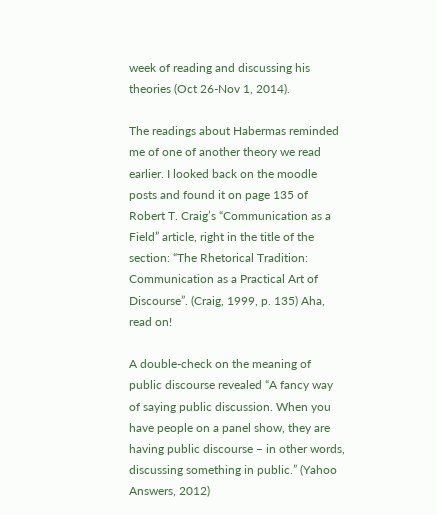week of reading and discussing his theories (Oct 26-Nov 1, 2014).

The readings about Habermas reminded me of one of another theory we read earlier. I looked back on the moodle posts and found it on page 135 of Robert T. Craig’s “Communication as a Field” article, right in the title of the section: “The Rhetorical Tradition: Communication as a Practical Art of Discourse”. (Craig, 1999, p. 135) Aha, read on!

A double-check on the meaning of public discourse revealed “A fancy way of saying public discussion. When you have people on a panel show, they are having public discourse – in other words, discussing something in public.” (Yahoo Answers, 2012)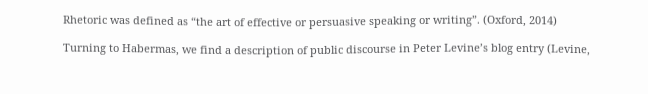Rhetoric was defined as “the art of effective or persuasive speaking or writing”. (Oxford, 2014)

Turning to Habermas, we find a description of public discourse in Peter Levine’s blog entry (Levine,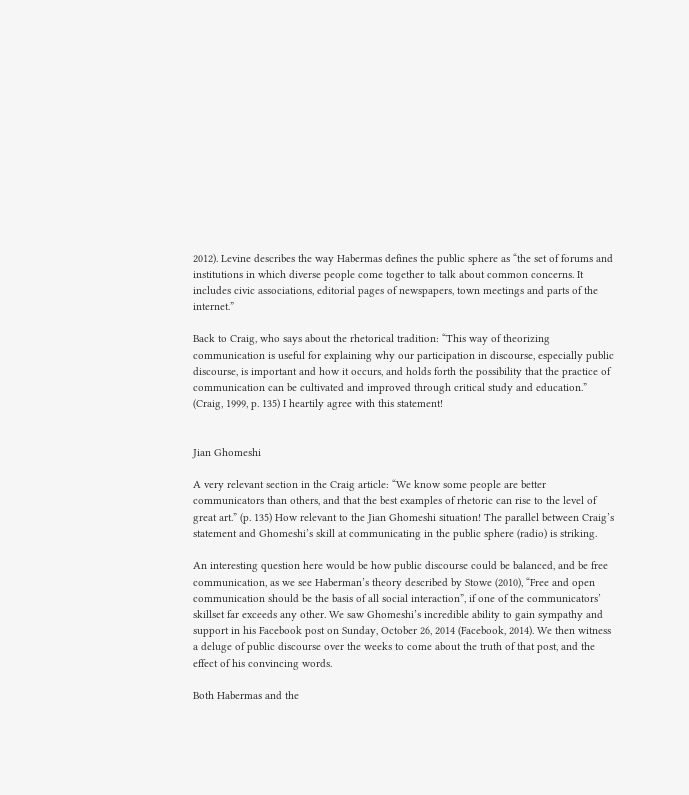2012). Levine describes the way Habermas defines the public sphere as “the set of forums and institutions in which diverse people come together to talk about common concerns. It includes civic associations, editorial pages of newspapers, town meetings and parts of the internet.”

Back to Craig, who says about the rhetorical tradition: “This way of theorizing communication is useful for explaining why our participation in discourse, especially public discourse, is important and how it occurs, and holds forth the possibility that the practice of communication can be cultivated and improved through critical study and education.” (Craig, 1999, p. 135) I heartily agree with this statement!


Jian Ghomeshi

A very relevant section in the Craig article: “We know some people are better communicators than others, and that the best examples of rhetoric can rise to the level of great art.” (p. 135) How relevant to the Jian Ghomeshi situation! The parallel between Craig’s statement and Ghomeshi’s skill at communicating in the public sphere (radio) is striking.

An interesting question here would be how public discourse could be balanced, and be free communication, as we see Haberman’s theory described by Stowe (2010), “Free and open communication should be the basis of all social interaction”, if one of the communicators’ skillset far exceeds any other. We saw Ghomeshi’s incredible ability to gain sympathy and support in his Facebook post on Sunday, October 26, 2014 (Facebook, 2014). We then witness a deluge of public discourse over the weeks to come about the truth of that post, and the effect of his convincing words.

Both Habermas and the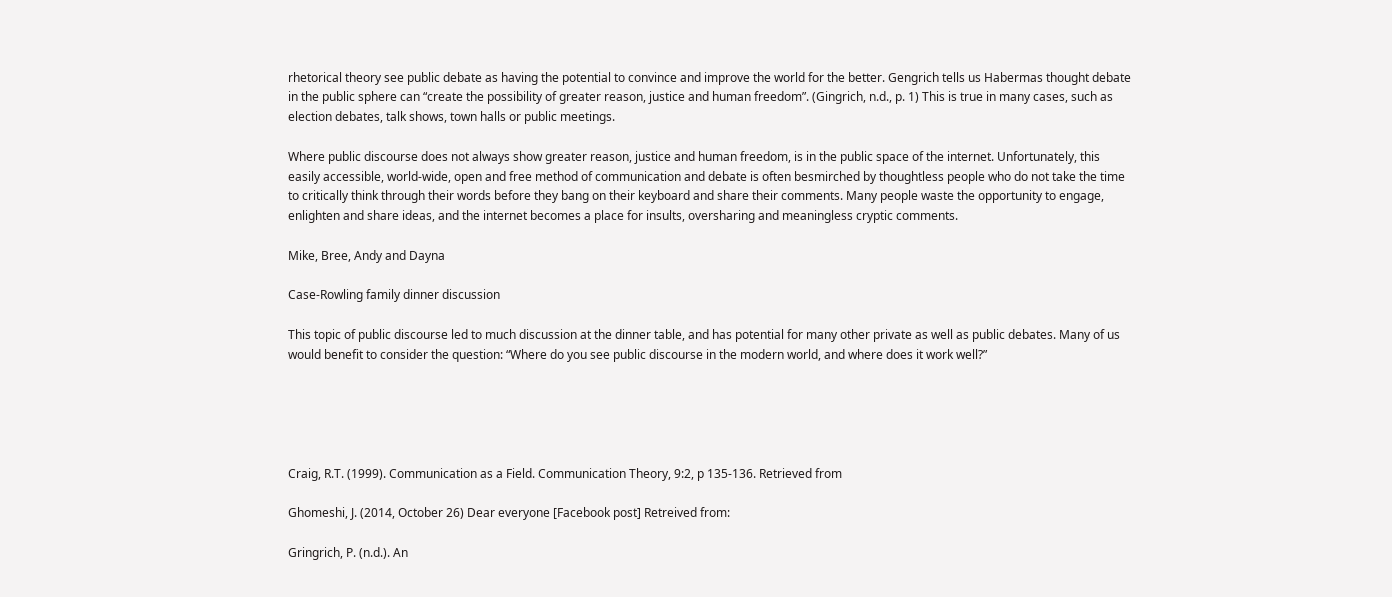rhetorical theory see public debate as having the potential to convince and improve the world for the better. Gengrich tells us Habermas thought debate in the public sphere can “create the possibility of greater reason, justice and human freedom”. (Gingrich, n.d., p. 1) This is true in many cases, such as election debates, talk shows, town halls or public meetings.

Where public discourse does not always show greater reason, justice and human freedom, is in the public space of the internet. Unfortunately, this easily accessible, world-wide, open and free method of communication and debate is often besmirched by thoughtless people who do not take the time to critically think through their words before they bang on their keyboard and share their comments. Many people waste the opportunity to engage, enlighten and share ideas, and the internet becomes a place for insults, oversharing and meaningless cryptic comments.

Mike, Bree, Andy and Dayna

Case-Rowling family dinner discussion

This topic of public discourse led to much discussion at the dinner table, and has potential for many other private as well as public debates. Many of us would benefit to consider the question: “Where do you see public discourse in the modern world, and where does it work well?”





Craig, R.T. (1999). Communication as a Field. Communication Theory, 9:2, p 135-136. Retrieved from

Ghomeshi, J. (2014, October 26) Dear everyone [Facebook post] Retreived from:

Gringrich, P. (n.d.). An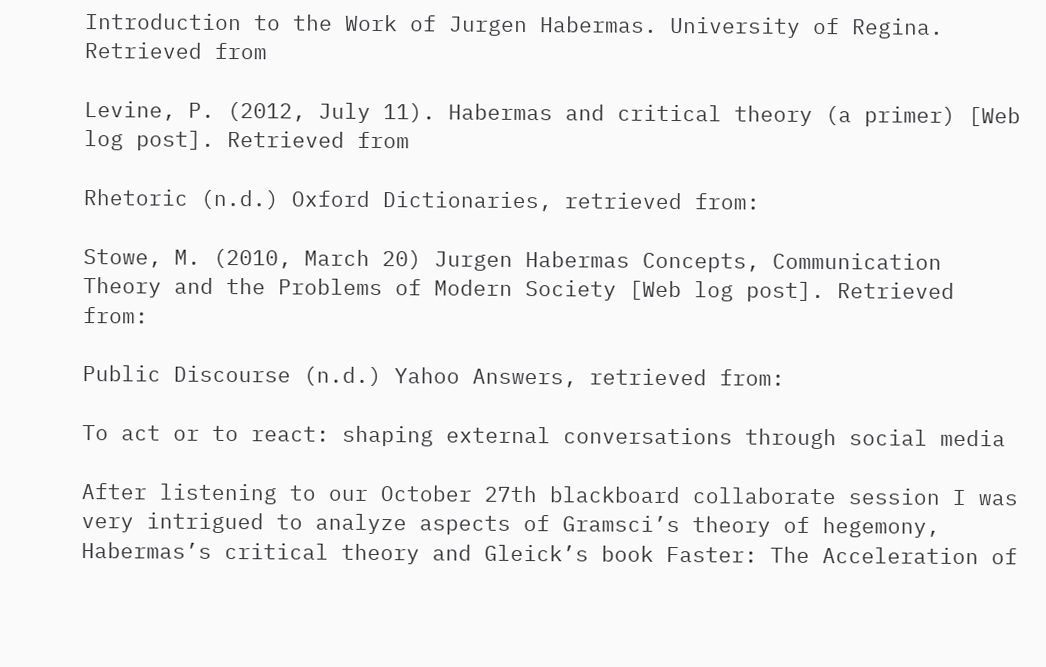Introduction to the Work of Jurgen Habermas. University of Regina. Retrieved from

Levine, P. (2012, July 11). Habermas and critical theory (a primer) [Web log post]. Retrieved from

Rhetoric (n.d.) Oxford Dictionaries, retrieved from:

Stowe, M. (2010, March 20) Jurgen Habermas Concepts, Communication Theory and the Problems of Modern Society [Web log post]. Retrieved from:

Public Discourse (n.d.) Yahoo Answers, retrieved from:

To act or to react: shaping external conversations through social media

After listening to our October 27th blackboard collaborate session I was very intrigued to analyze aspects of Gramsci’s theory of hegemony, Habermas’s critical theory and Gleick’s book Faster: The Acceleration of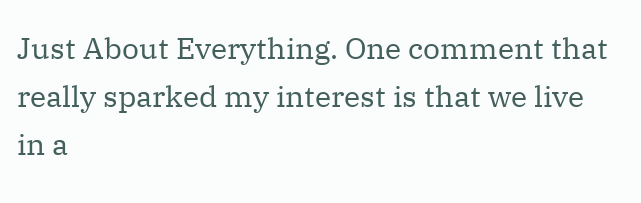Just About Everything. One comment that really sparked my interest is that we live in a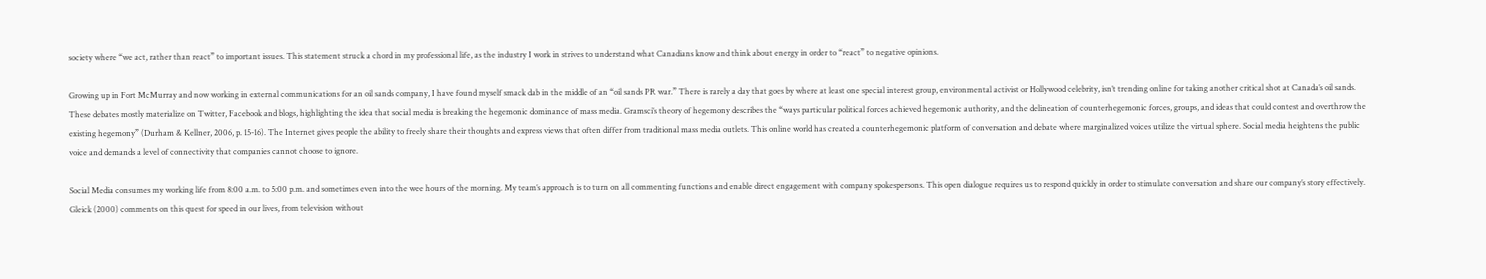society where “we act, rather than react” to important issues. This statement struck a chord in my professional life, as the industry I work in strives to understand what Canadians know and think about energy in order to “react” to negative opinions.

Growing up in Fort McMurray and now working in external communications for an oil sands company, I have found myself smack dab in the middle of an “oil sands PR war.” There is rarely a day that goes by where at least one special interest group, environmental activist or Hollywood celebrity, isn’t trending online for taking another critical shot at Canada’s oil sands. These debates mostly materialize on Twitter, Facebook and blogs, highlighting the idea that social media is breaking the hegemonic dominance of mass media. Gramsci’s theory of hegemony describes the “ways particular political forces achieved hegemonic authority, and the delineation of counterhegemonic forces, groups, and ideas that could contest and overthrow the existing hegemony” (Durham & Kellner, 2006, p. 15-16). The Internet gives people the ability to freely share their thoughts and express views that often differ from traditional mass media outlets. This online world has created a counterhegemonic platform of conversation and debate where marginalized voices utilize the virtual sphere. Social media heightens the public voice and demands a level of connectivity that companies cannot choose to ignore.

Social Media consumes my working life from 8:00 a.m. to 5:00 p.m. and sometimes even into the wee hours of the morning. My team’s approach is to turn on all commenting functions and enable direct engagement with company spokespersons. This open dialogue requires us to respond quickly in order to stimulate conversation and share our company’s story effectively. Gleick (2000) comments on this quest for speed in our lives, from television without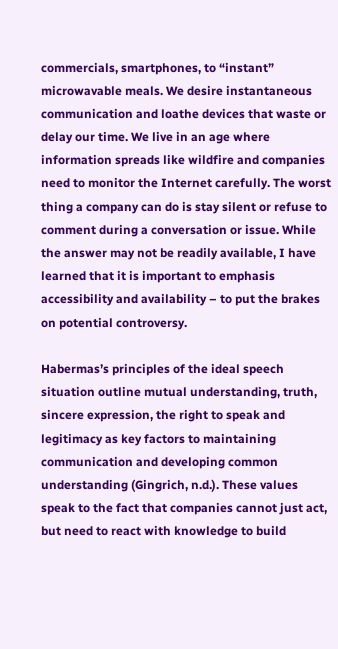commercials, smartphones, to “instant” microwavable meals. We desire instantaneous communication and loathe devices that waste or delay our time. We live in an age where information spreads like wildfire and companies need to monitor the Internet carefully. The worst thing a company can do is stay silent or refuse to comment during a conversation or issue. While the answer may not be readily available, I have learned that it is important to emphasis accessibility and availability – to put the brakes on potential controversy.

Habermas’s principles of the ideal speech situation outline mutual understanding, truth, sincere expression, the right to speak and legitimacy as key factors to maintaining communication and developing common understanding (Gingrich, n.d.). These values speak to the fact that companies cannot just act, but need to react with knowledge to build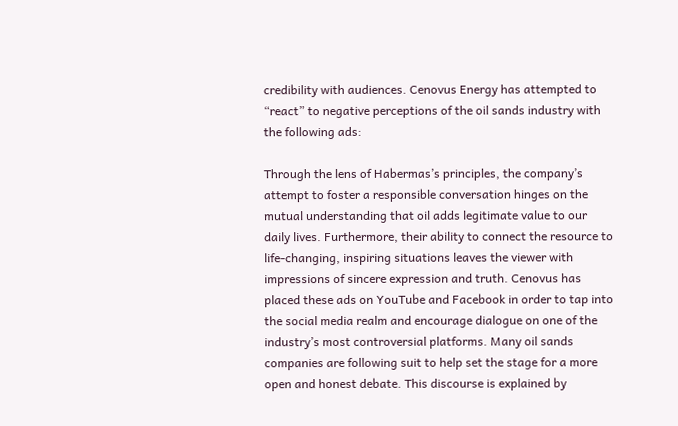credibility with audiences. Cenovus Energy has attempted to “react” to negative perceptions of the oil sands industry with the following ads:

Through the lens of Habermas’s principles, the company’s attempt to foster a responsible conversation hinges on the mutual understanding that oil adds legitimate value to our daily lives. Furthermore, their ability to connect the resource to life-changing, inspiring situations leaves the viewer with impressions of sincere expression and truth. Cenovus has placed these ads on YouTube and Facebook in order to tap into the social media realm and encourage dialogue on one of the industry’s most controversial platforms. Many oil sands companies are following suit to help set the stage for a more open and honest debate. This discourse is explained by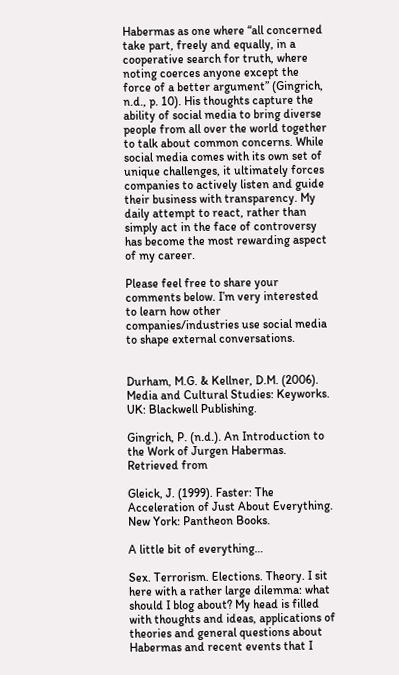Habermas as one where “all concerned take part, freely and equally, in a cooperative search for truth, where noting coerces anyone except the force of a better argument” (Gingrich, n.d., p. 10). His thoughts capture the ability of social media to bring diverse people from all over the world together to talk about common concerns. While social media comes with its own set of unique challenges, it ultimately forces companies to actively listen and guide their business with transparency. My daily attempt to react, rather than simply act in the face of controversy has become the most rewarding aspect of my career.

Please feel free to share your comments below. I’m very interested to learn how other companies/industries use social media to shape external conversations.


Durham, M.G. & Kellner, D.M. (2006). Media and Cultural Studies: Keyworks. UK: Blackwell Publishing.

Gingrich, P. (n.d.). An Introduction to the Work of Jurgen Habermas. Retrieved from

Gleick, J. (1999). Faster: The Acceleration of Just About Everything. New York: Pantheon Books.

A little bit of everything…

Sex. Terrorism. Elections. Theory. I sit here with a rather large dilemma: what should I blog about? My head is filled with thoughts and ideas, applications of theories and general questions about Habermas and recent events that I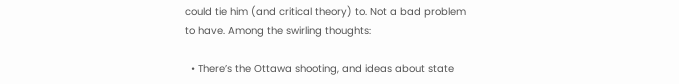could tie him (and critical theory) to. Not a bad problem to have. Among the swirling thoughts:

  • There’s the Ottawa shooting, and ideas about state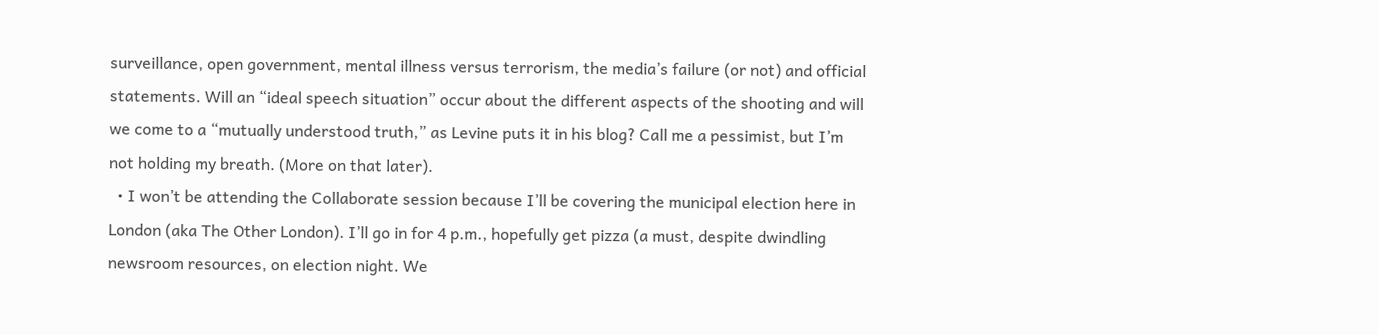surveillance, open government, mental illness versus terrorism, the media’s failure (or not) and official statements. Will an “ideal speech situation” occur about the different aspects of the shooting and will we come to a “mutually understood truth,” as Levine puts it in his blog? Call me a pessimist, but I’m not holding my breath. (More on that later).
  • I won’t be attending the Collaborate session because I’ll be covering the municipal election here in London (aka The Other London). I’ll go in for 4 p.m., hopefully get pizza (a must, despite dwindling newsroom resources, on election night. We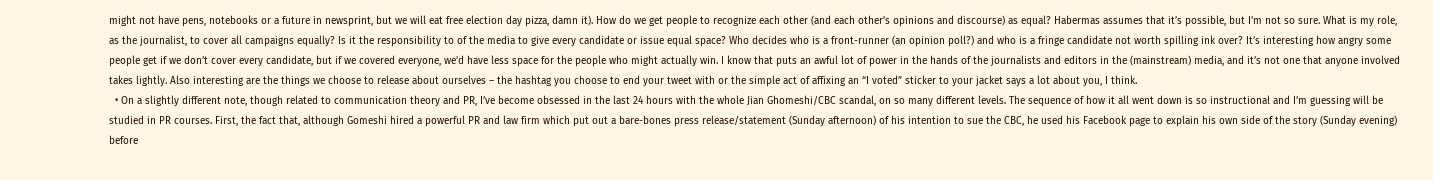might not have pens, notebooks or a future in newsprint, but we will eat free election day pizza, damn it). How do we get people to recognize each other (and each other’s opinions and discourse) as equal? Habermas assumes that it’s possible, but I’m not so sure. What is my role, as the journalist, to cover all campaigns equally? Is it the responsibility to of the media to give every candidate or issue equal space? Who decides who is a front-runner (an opinion poll?) and who is a fringe candidate not worth spilling ink over? It’s interesting how angry some people get if we don’t cover every candidate, but if we covered everyone, we’d have less space for the people who might actually win. I know that puts an awful lot of power in the hands of the journalists and editors in the (mainstream) media, and it’s not one that anyone involved takes lightly. Also interesting are the things we choose to release about ourselves – the hashtag you choose to end your tweet with or the simple act of affixing an “I voted” sticker to your jacket says a lot about you, I think.
  • On a slightly different note, though related to communication theory and PR, I’ve become obsessed in the last 24 hours with the whole Jian Ghomeshi/CBC scandal, on so many different levels. The sequence of how it all went down is so instructional and I’m guessing will be studied in PR courses. First, the fact that, although Gomeshi hired a powerful PR and law firm which put out a bare-bones press release/statement (Sunday afternoon) of his intention to sue the CBC, he used his Facebook page to explain his own side of the story (Sunday evening) before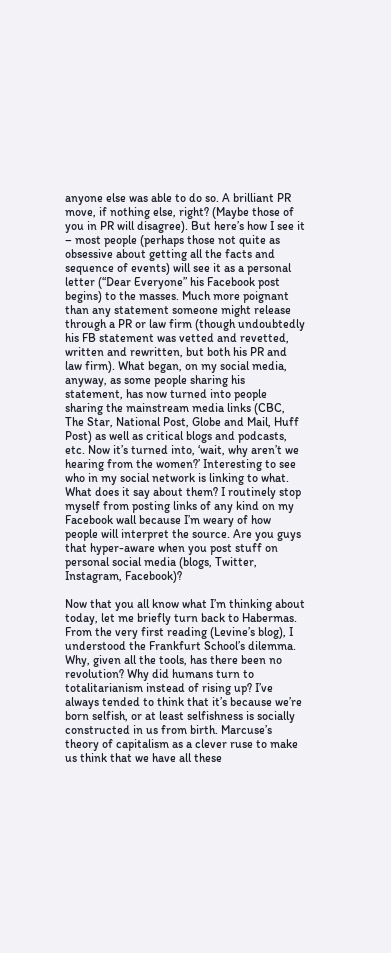anyone else was able to do so. A brilliant PR move, if nothing else, right? (Maybe those of you in PR will disagree). But here’s how I see it – most people (perhaps those not quite as obsessive about getting all the facts and sequence of events) will see it as a personal letter (“Dear Everyone” his Facebook post begins) to the masses. Much more poignant than any statement someone might release through a PR or law firm (though undoubtedly his FB statement was vetted and revetted, written and rewritten, but both his PR and law firm). What began, on my social media, anyway, as some people sharing his statement, has now turned into people sharing the mainstream media links (CBC, The Star, National Post, Globe and Mail, Huff Post) as well as critical blogs and podcasts, etc. Now it’s turned into, ‘wait, why aren’t we hearing from the women?’ Interesting to see who in my social network is linking to what. What does it say about them? I routinely stop myself from posting links of any kind on my Facebook wall because I’m weary of how people will interpret the source. Are you guys that hyper-aware when you post stuff on personal social media (blogs, Twitter, Instagram, Facebook)?

Now that you all know what I’m thinking about today, let me briefly turn back to Habermas. From the very first reading (Levine’s blog), I understood the Frankfurt School’s dilemma. Why, given all the tools, has there been no revolution? Why did humans turn to totalitarianism instead of rising up? I’ve always tended to think that it’s because we’re born selfish, or at least selfishness is socially constructed in us from birth. Marcuse’s theory of capitalism as a clever ruse to make us think that we have all these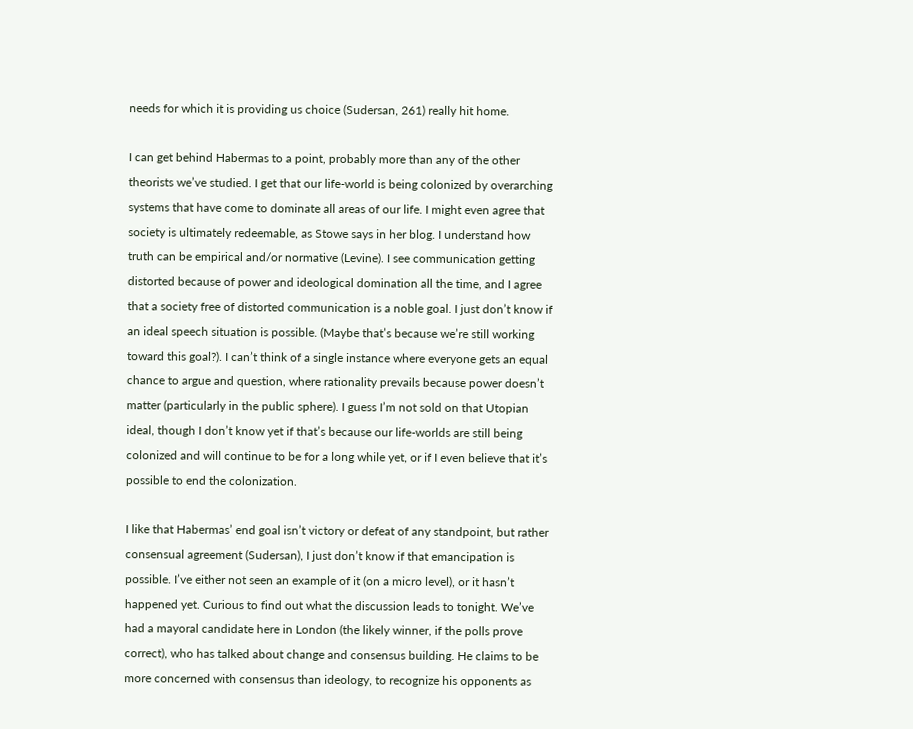needs for which it is providing us choice (Sudersan, 261) really hit home.

I can get behind Habermas to a point, probably more than any of the other theorists we’ve studied. I get that our life-world is being colonized by overarching systems that have come to dominate all areas of our life. I might even agree that society is ultimately redeemable, as Stowe says in her blog. I understand how truth can be empirical and/or normative (Levine). I see communication getting distorted because of power and ideological domination all the time, and I agree that a society free of distorted communication is a noble goal. I just don’t know if an ideal speech situation is possible. (Maybe that’s because we’re still working toward this goal?). I can’t think of a single instance where everyone gets an equal chance to argue and question, where rationality prevails because power doesn’t matter (particularly in the public sphere). I guess I’m not sold on that Utopian ideal, though I don’t know yet if that’s because our life-worlds are still being colonized and will continue to be for a long while yet, or if I even believe that it’s possible to end the colonization.

I like that Habermas’ end goal isn’t victory or defeat of any standpoint, but rather consensual agreement (Sudersan), I just don’t know if that emancipation is possible. I’ve either not seen an example of it (on a micro level), or it hasn’t happened yet. Curious to find out what the discussion leads to tonight. We’ve had a mayoral candidate here in London (the likely winner, if the polls prove correct), who has talked about change and consensus building. He claims to be more concerned with consensus than ideology, to recognize his opponents as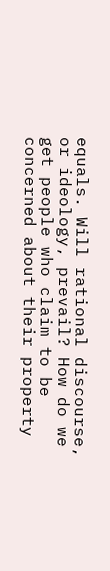equals. Will rational discourse, or ideology, prevail? How do we get people who claim to be concerned about their property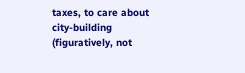taxes, to care about city-building (figuratively, not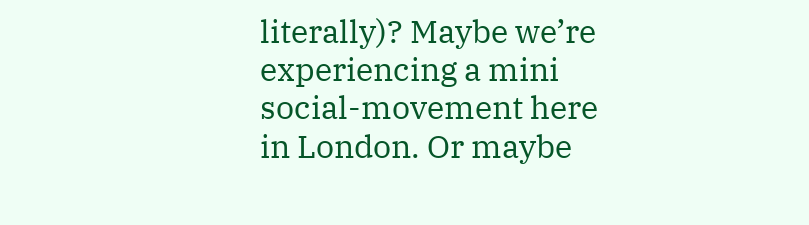literally)? Maybe we’re experiencing a mini social-movement here in London. Or maybe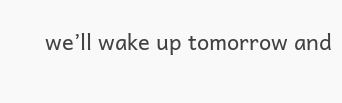we’ll wake up tomorrow and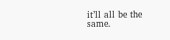it’ll all be the same.